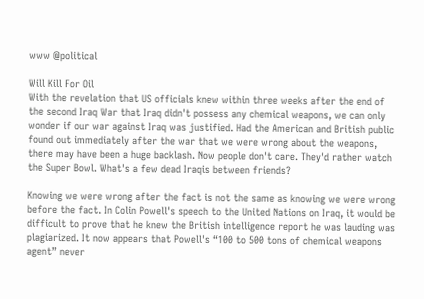www @political

Will Kill For Oil
With the revelation that US officials knew within three weeks after the end of the second Iraq War that Iraq didn't possess any chemical weapons, we can only wonder if our war against Iraq was justified. Had the American and British public found out immediately after the war that we were wrong about the weapons, there may have been a huge backlash. Now people don't care. They'd rather watch the Super Bowl. What's a few dead Iraqis between friends?

Knowing we were wrong after the fact is not the same as knowing we were wrong before the fact. In Colin Powell's speech to the United Nations on Iraq, it would be difficult to prove that he knew the British intelligence report he was lauding was plagiarized. It now appears that Powell's “100 to 500 tons of chemical weapons agent” never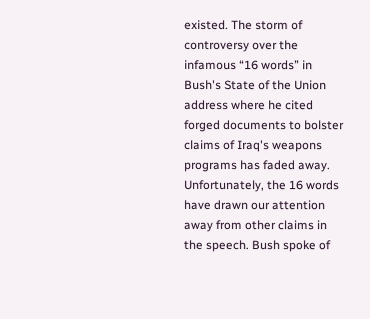existed. The storm of controversy over the infamous “16 words” in Bush's State of the Union address where he cited forged documents to bolster claims of Iraq's weapons programs has faded away. Unfortunately, the 16 words have drawn our attention away from other claims in the speech. Bush spoke of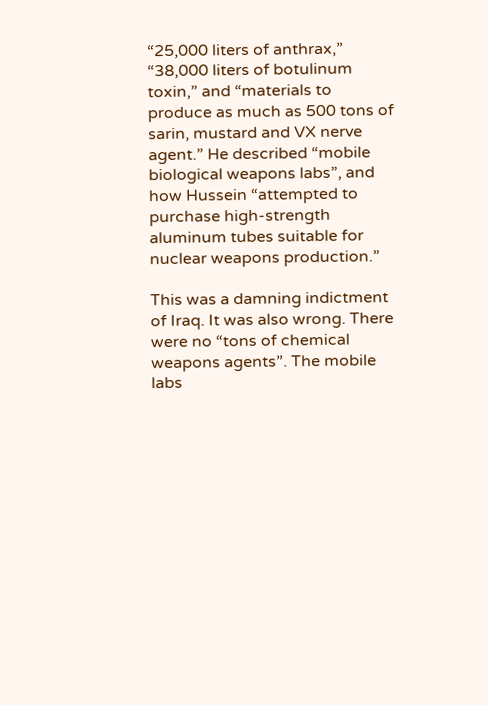“25,000 liters of anthrax,” “38,000 liters of botulinum toxin,” and “materials to produce as much as 500 tons of sarin, mustard and VX nerve agent.” He described “mobile biological weapons labs”, and how Hussein “attempted to purchase high-strength aluminum tubes suitable for nuclear weapons production.”

This was a damning indictment of Iraq. It was also wrong. There were no “tons of chemical weapons agents”. The mobile labs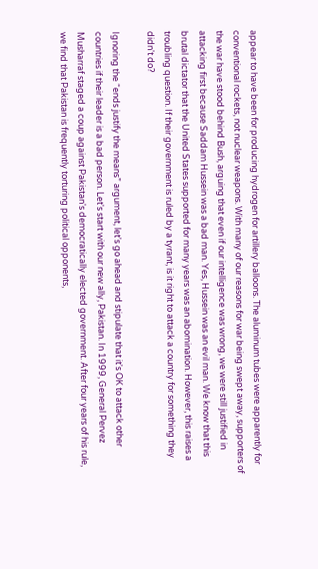appear to have been for producing hydrogen for artillery balloons. The aluminum tubes were apparently for conventional rockets, not nuclear weapons. With many of our reasons for war being swept away, supporters of the war have stood behind Bush, arguing that even if our intelligence was wrong, we were still justified in attacking first because Saddam Hussein was a bad man. Yes, Hussein was an evil man. We know that this brutal dictator that the United States supported for many years was an abomination. However, this raises a troubling question. If their government is ruled by a tyrant, is it right to attack a country for something they didn't do?

Ignoring the “ends justify the means” argument, let's go ahead and stipulate that it's OK to attack other countries if their leader is a bad person. Let's start with our new ally, Pakistan. In 1999, General Pervez Musharraf staged a coup against Pakistan's democratically elected government. After four years of his rule, we find that Pakistan is frequently torturing political opponents,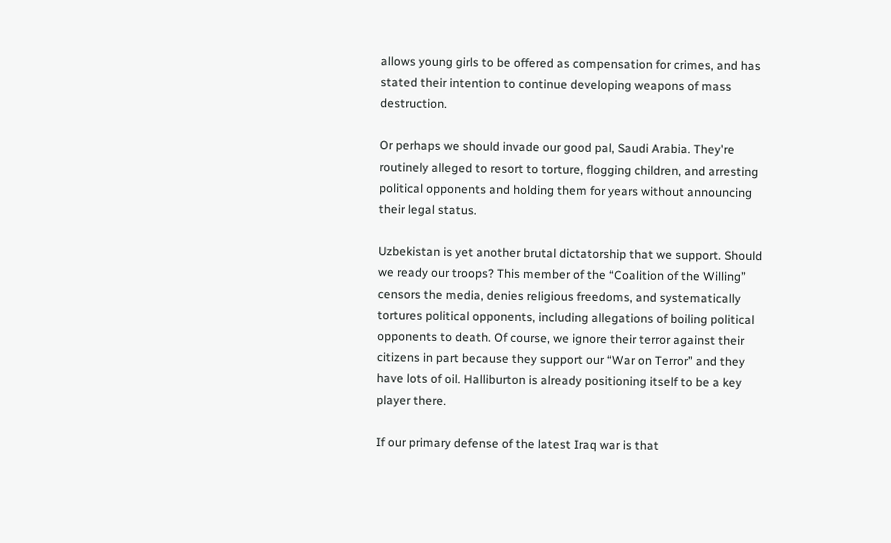allows young girls to be offered as compensation for crimes, and has stated their intention to continue developing weapons of mass destruction.

Or perhaps we should invade our good pal, Saudi Arabia. They're routinely alleged to resort to torture, flogging children, and arresting political opponents and holding them for years without announcing their legal status.

Uzbekistan is yet another brutal dictatorship that we support. Should we ready our troops? This member of the “Coalition of the Willing” censors the media, denies religious freedoms, and systematically tortures political opponents, including allegations of boiling political opponents to death. Of course, we ignore their terror against their citizens in part because they support our “War on Terror” and they have lots of oil. Halliburton is already positioning itself to be a key player there.

If our primary defense of the latest Iraq war is that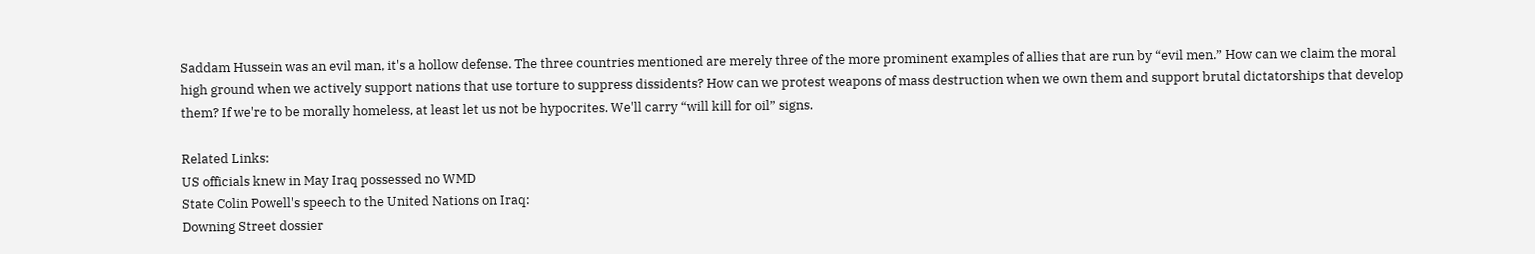Saddam Hussein was an evil man, it's a hollow defense. The three countries mentioned are merely three of the more prominent examples of allies that are run by “evil men.” How can we claim the moral high ground when we actively support nations that use torture to suppress dissidents? How can we protest weapons of mass destruction when we own them and support brutal dictatorships that develop them? If we're to be morally homeless, at least let us not be hypocrites. We'll carry “will kill for oil” signs.

Related Links:
US officials knew in May Iraq possessed no WMD
State Colin Powell's speech to the United Nations on Iraq:
Downing Street dossier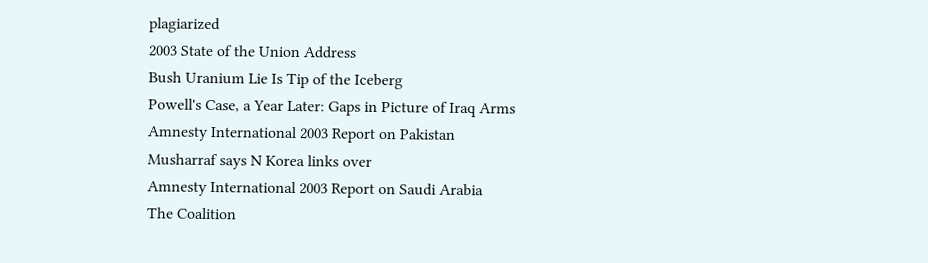plagiarized
2003 State of the Union Address
Bush Uranium Lie Is Tip of the Iceberg
Powell's Case, a Year Later: Gaps in Picture of Iraq Arms
Amnesty International 2003 Report on Pakistan
Musharraf says N Korea links over
Amnesty International 2003 Report on Saudi Arabia
The Coalition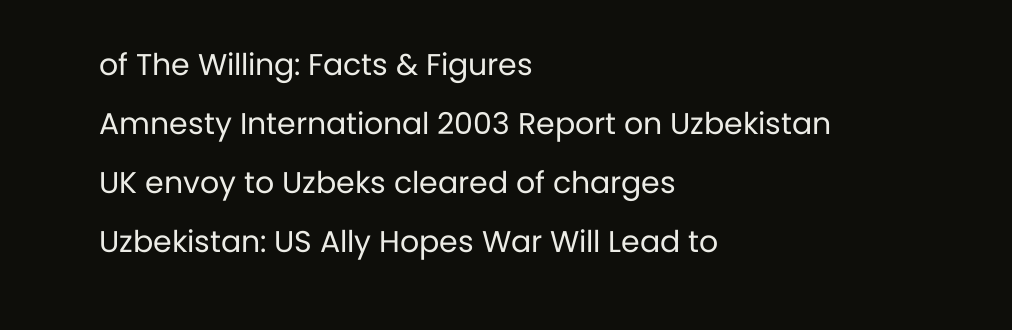of The Willing: Facts & Figures
Amnesty International 2003 Report on Uzbekistan
UK envoy to Uzbeks cleared of charges
Uzbekistan: US Ally Hopes War Will Lead to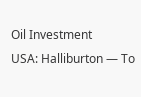Oil Investment
USA: Halliburton — To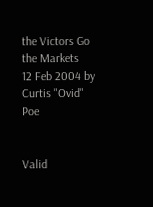the Victors Go the Markets
12 Feb 2004 by Curtis "Ovid" Poe


Valid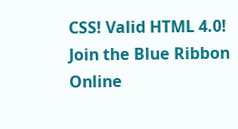CSS! Valid HTML 4.0!
Join the Blue Ribbon Online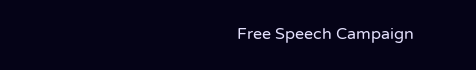Free Speech Campaign